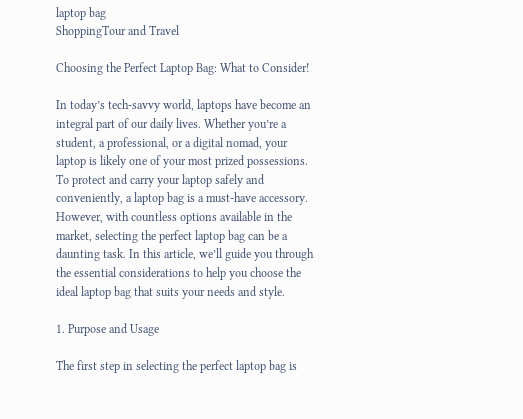laptop bag
ShoppingTour and Travel

Choosing the Perfect Laptop Bag: What to Consider!

In today’s tech-savvy world, laptops have become an integral part of our daily lives. Whether you’re a student, a professional, or a digital nomad, your laptop is likely one of your most prized possessions. To protect and carry your laptop safely and conveniently, a laptop bag is a must-have accessory. However, with countless options available in the market, selecting the perfect laptop bag can be a daunting task. In this article, we’ll guide you through the essential considerations to help you choose the ideal laptop bag that suits your needs and style.

1. Purpose and Usage

The first step in selecting the perfect laptop bag is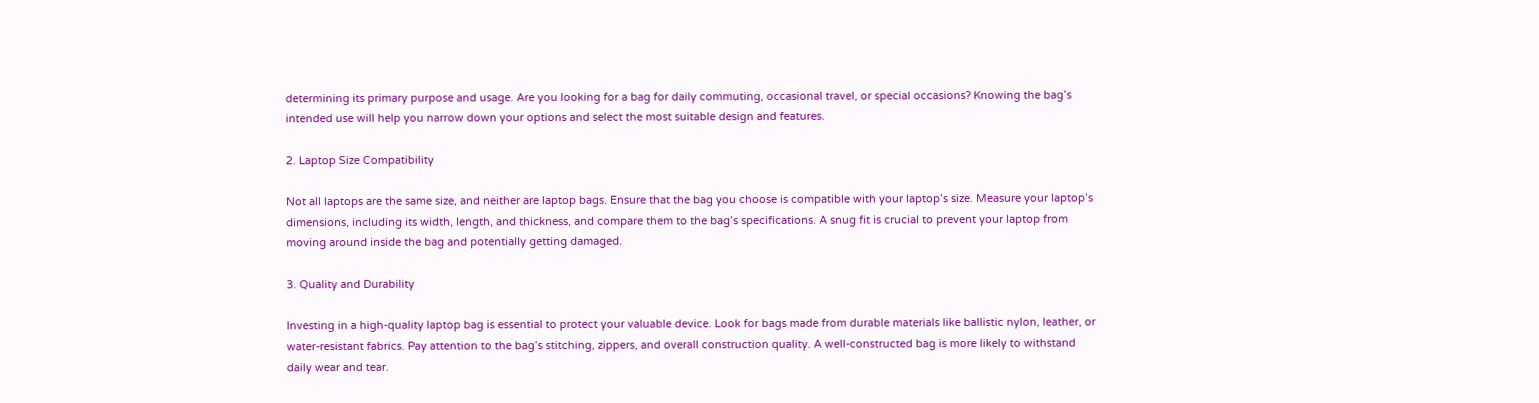determining its primary purpose and usage. Are you looking for a bag for daily commuting, occasional travel, or special occasions? Knowing the bag’s intended use will help you narrow down your options and select the most suitable design and features.

2. Laptop Size Compatibility

Not all laptops are the same size, and neither are laptop bags. Ensure that the bag you choose is compatible with your laptop’s size. Measure your laptop’s dimensions, including its width, length, and thickness, and compare them to the bag’s specifications. A snug fit is crucial to prevent your laptop from moving around inside the bag and potentially getting damaged.

3. Quality and Durability

Investing in a high-quality laptop bag is essential to protect your valuable device. Look for bags made from durable materials like ballistic nylon, leather, or water-resistant fabrics. Pay attention to the bag’s stitching, zippers, and overall construction quality. A well-constructed bag is more likely to withstand daily wear and tear.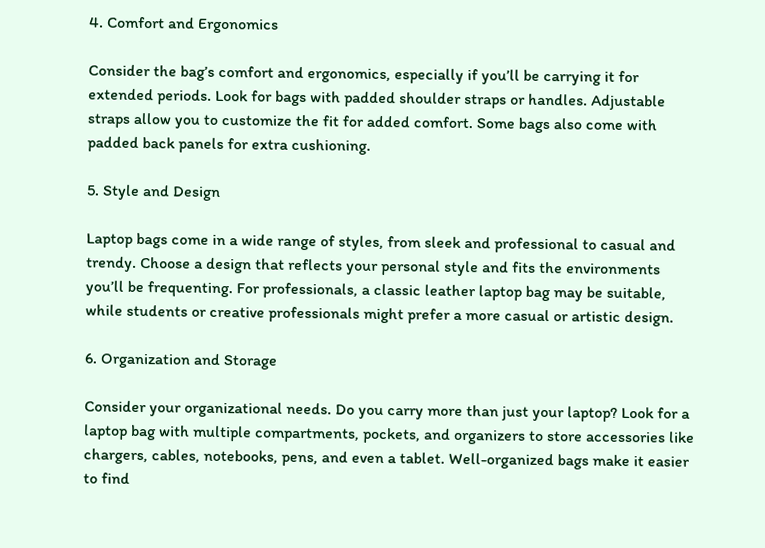4. Comfort and Ergonomics

Consider the bag’s comfort and ergonomics, especially if you’ll be carrying it for extended periods. Look for bags with padded shoulder straps or handles. Adjustable straps allow you to customize the fit for added comfort. Some bags also come with padded back panels for extra cushioning.

5. Style and Design

Laptop bags come in a wide range of styles, from sleek and professional to casual and trendy. Choose a design that reflects your personal style and fits the environments you’ll be frequenting. For professionals, a classic leather laptop bag may be suitable, while students or creative professionals might prefer a more casual or artistic design.

6. Organization and Storage

Consider your organizational needs. Do you carry more than just your laptop? Look for a laptop bag with multiple compartments, pockets, and organizers to store accessories like chargers, cables, notebooks, pens, and even a tablet. Well-organized bags make it easier to find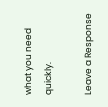what you need quickly.

Leave a Response